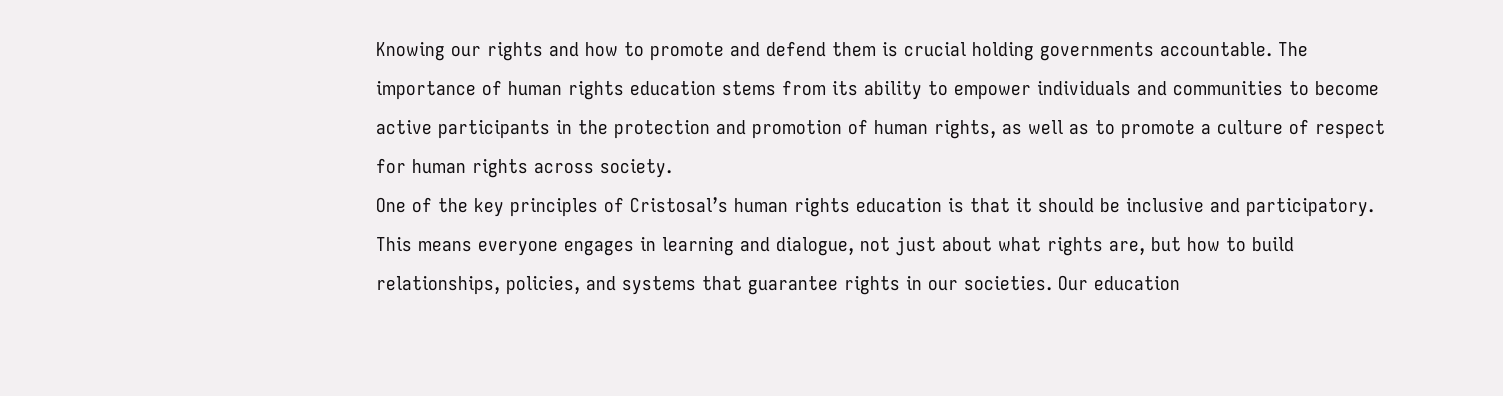Knowing our rights and how to promote and defend them is crucial holding governments accountable. The importance of human rights education stems from its ability to empower individuals and communities to become active participants in the protection and promotion of human rights, as well as to promote a culture of respect for human rights across society.
One of the key principles of Cristosal’s human rights education is that it should be inclusive and participatory. This means everyone engages in learning and dialogue, not just about what rights are, but how to build relationships, policies, and systems that guarantee rights in our societies. Our education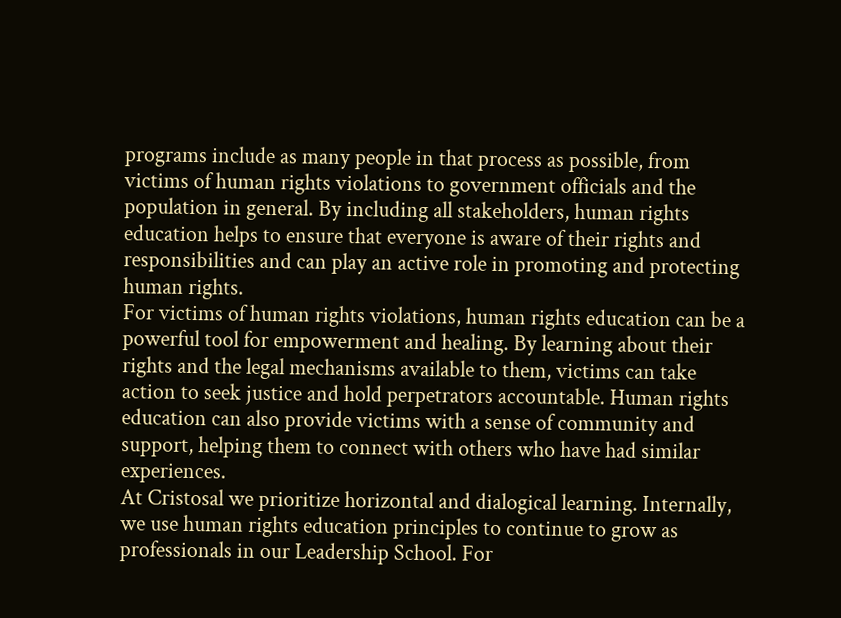programs include as many people in that process as possible, from victims of human rights violations to government officials and the population in general. By including all stakeholders, human rights education helps to ensure that everyone is aware of their rights and responsibilities and can play an active role in promoting and protecting human rights.
For victims of human rights violations, human rights education can be a powerful tool for empowerment and healing. By learning about their rights and the legal mechanisms available to them, victims can take action to seek justice and hold perpetrators accountable. Human rights education can also provide victims with a sense of community and support, helping them to connect with others who have had similar experiences.
At Cristosal we prioritize horizontal and dialogical learning. Internally, we use human rights education principles to continue to grow as professionals in our Leadership School. For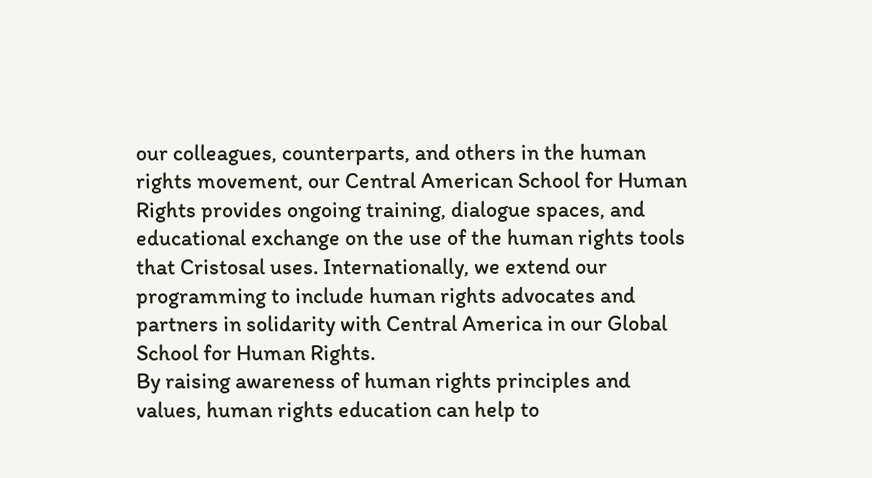our colleagues, counterparts, and others in the human rights movement, our Central American School for Human Rights provides ongoing training, dialogue spaces, and educational exchange on the use of the human rights tools that Cristosal uses. Internationally, we extend our programming to include human rights advocates and partners in solidarity with Central America in our Global School for Human Rights.
By raising awareness of human rights principles and values, human rights education can help to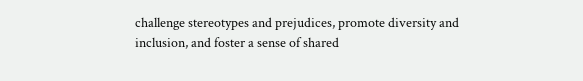challenge stereotypes and prejudices, promote diversity and inclusion, and foster a sense of shared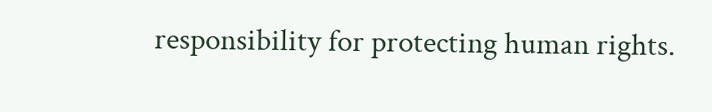responsibility for protecting human rights.